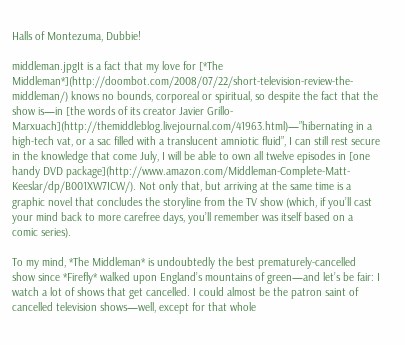Halls of Montezuma, Dubbie!

middleman.jpgIt is a fact that my love for [*The Middleman*](http://doombot.com/2008/07/22/short-television-review-the-middleman/) knows no bounds, corporeal or spiritual, so despite the fact that the show is—in [the words of its creator Javier Grillo-Marxuach](http://themiddleblog.livejournal.com/41963.html)—”hibernating in a high-tech vat, or a sac filled with a translucent amniotic fluid”, I can still rest secure in the knowledge that come July, I will be able to own all twelve episodes in [one handy DVD package](http://www.amazon.com/Middleman-Complete-Matt-Keeslar/dp/B001XW7ICW/). Not only that, but arriving at the same time is a graphic novel that concludes the storyline from the TV show (which, if you’ll cast your mind back to more carefree days, you’ll remember was itself based on a comic series).

To my mind, *The Middleman* is undoubtedly the best prematurely-cancelled show since *Firefly* walked upon England’s mountains of green—and let’s be fair: I watch a lot of shows that get cancelled. I could almost be the patron saint of cancelled television shows—well, except for that whole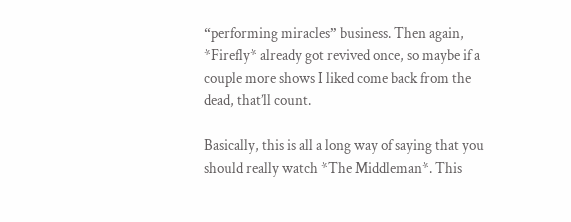“performing miracles” business. Then again, *Firefly* already got revived once, so maybe if a couple more shows I liked come back from the dead, that’ll count.

Basically, this is all a long way of saying that you should really watch *The Middleman*. This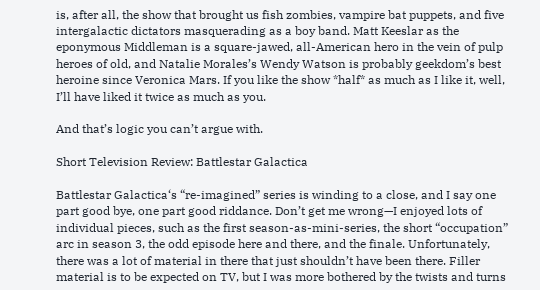is, after all, the show that brought us fish zombies, vampire bat puppets, and five intergalactic dictators masquerading as a boy band. Matt Keeslar as the eponymous Middleman is a square-jawed, all-American hero in the vein of pulp heroes of old, and Natalie Morales’s Wendy Watson is probably geekdom’s best heroine since Veronica Mars. If you like the show *half* as much as I like it, well, I’ll have liked it twice as much as you.

And that’s logic you can’t argue with.

Short Television Review: Battlestar Galactica

Battlestar Galactica‘s “re-imagined” series is winding to a close, and I say one part good bye, one part good riddance. Don’t get me wrong—I enjoyed lots of individual pieces, such as the first season-as-mini-series, the short “occupation” arc in season 3, the odd episode here and there, and the finale. Unfortunately, there was a lot of material in there that just shouldn’t have been there. Filler material is to be expected on TV, but I was more bothered by the twists and turns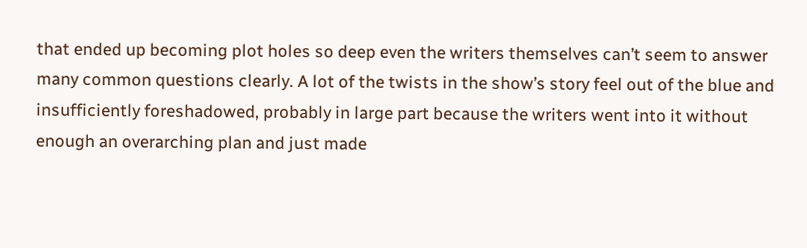that ended up becoming plot holes so deep even the writers themselves can’t seem to answer many common questions clearly. A lot of the twists in the show’s story feel out of the blue and insufficiently foreshadowed, probably in large part because the writers went into it without enough an overarching plan and just made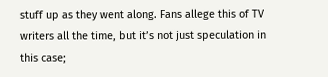stuff up as they went along. Fans allege this of TV writers all the time, but it’s not just speculation in this case;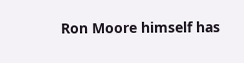Ron Moore himself has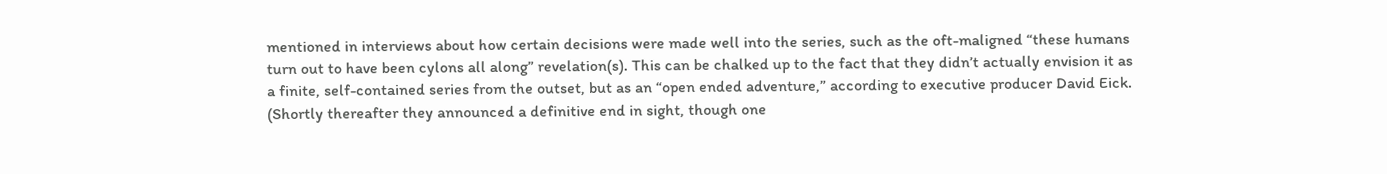mentioned in interviews about how certain decisions were made well into the series, such as the oft-maligned “these humans turn out to have been cylons all along” revelation(s). This can be chalked up to the fact that they didn’t actually envision it as a finite, self-contained series from the outset, but as an “open ended adventure,” according to executive producer David Eick. (Shortly thereafter they announced a definitive end in sight, though one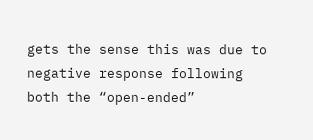gets the sense this was due to negative response following both the “open-ended”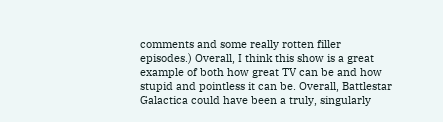comments and some really rotten filler episodes.) Overall, I think this show is a great example of both how great TV can be and how stupid and pointless it can be. Overall, Battlestar Galactica could have been a truly, singularly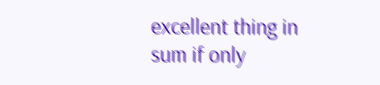excellent thing in sum if only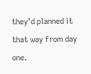they’d planned it that way from day one.